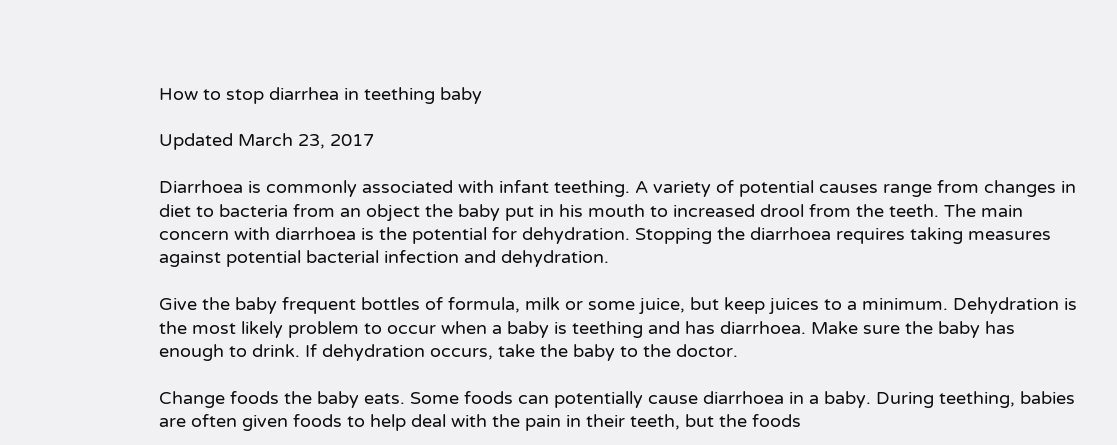How to stop diarrhea in teething baby

Updated March 23, 2017

Diarrhoea is commonly associated with infant teething. A variety of potential causes range from changes in diet to bacteria from an object the baby put in his mouth to increased drool from the teeth. The main concern with diarrhoea is the potential for dehydration. Stopping the diarrhoea requires taking measures against potential bacterial infection and dehydration.

Give the baby frequent bottles of formula, milk or some juice, but keep juices to a minimum. Dehydration is the most likely problem to occur when a baby is teething and has diarrhoea. Make sure the baby has enough to drink. If dehydration occurs, take the baby to the doctor.

Change foods the baby eats. Some foods can potentially cause diarrhoea in a baby. During teething, babies are often given foods to help deal with the pain in their teeth, but the foods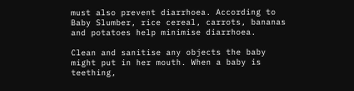must also prevent diarrhoea. According to Baby Slumber, rice cereal, carrots, bananas and potatoes help minimise diarrhoea.

Clean and sanitise any objects the baby might put in her mouth. When a baby is teething,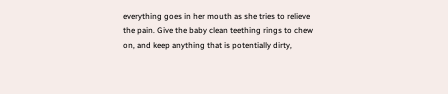everything goes in her mouth as she tries to relieve the pain. Give the baby clean teething rings to chew on, and keep anything that is potentially dirty,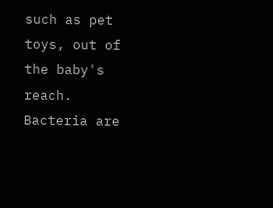such as pet toys, out of the baby's reach. Bacteria are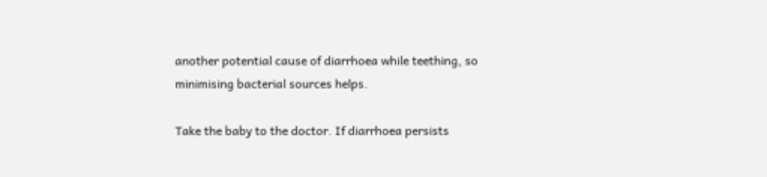another potential cause of diarrhoea while teething, so minimising bacterial sources helps.

Take the baby to the doctor. If diarrhoea persists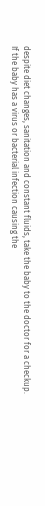despite diet changes, sanitation and constant fluids, take the baby to the doctor for a checkup. If the baby has a virus or bacterial infection causing the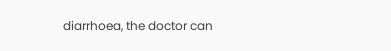diarrhoea, the doctor can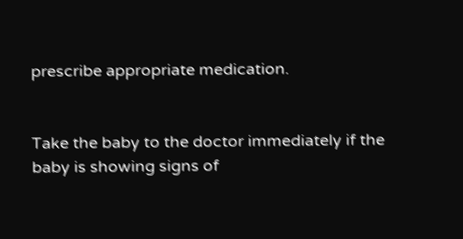prescribe appropriate medication.


Take the baby to the doctor immediately if the baby is showing signs of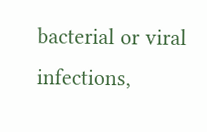bacterial or viral infections,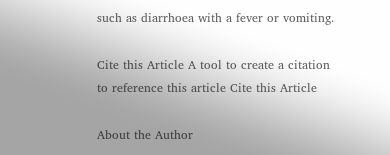such as diarrhoea with a fever or vomiting.

Cite this Article A tool to create a citation to reference this article Cite this Article

About the Author